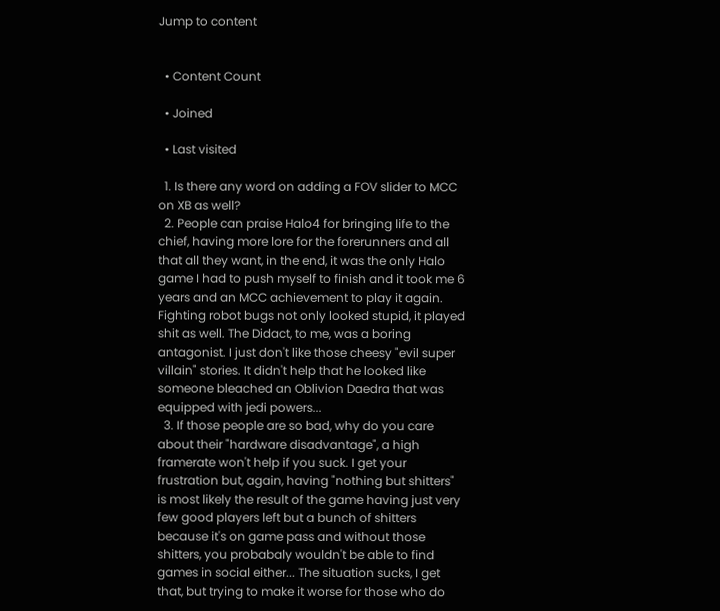Jump to content


  • Content Count

  • Joined

  • Last visited

  1. Is there any word on adding a FOV slider to MCC on XB as well?
  2. People can praise Halo4 for bringing life to the chief, having more lore for the forerunners and all that all they want, in the end, it was the only Halo game I had to push myself to finish and it took me 6 years and an MCC achievement to play it again. Fighting robot bugs not only looked stupid, it played shit as well. The Didact, to me, was a boring antagonist. I just don't like those cheesy "evil super villain" stories. It didn't help that he looked like someone bleached an Oblivion Daedra that was equipped with jedi powers...
  3. If those people are so bad, why do you care about their "hardware disadvantage", a high framerate won't help if you suck. I get your frustration but, again, having "nothing but shitters" is most likely the result of the game having just very few good players left but a bunch of shitters because it's on game pass and without those shitters, you probabaly wouldn't be able to find games in social either... The situation sucks, I get that, but trying to make it worse for those who do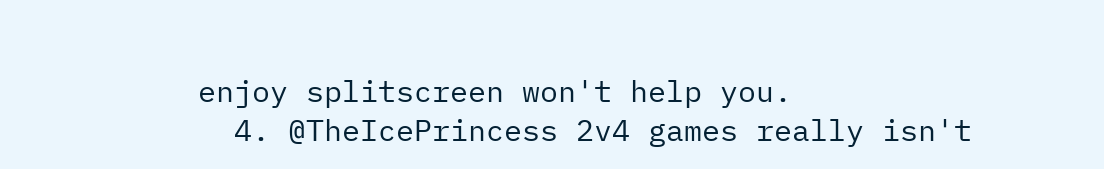enjoy splitscreen won't help you.
  4. @TheIcePrincess 2v4 games really isn't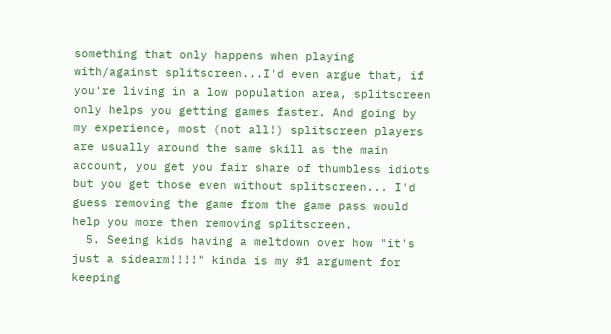something that only happens when playing with/against splitscreen...I'd even argue that, if you're living in a low population area, splitscreen only helps you getting games faster. And going by my experience, most (not all!) splitscreen players are usually around the same skill as the main account, you get you fair share of thumbless idiots but you get those even without splitscreen... I'd guess removing the game from the game pass would help you more then removing splitscreen.
  5. Seeing kids having a meltdown over how "it's just a sidearm!!!!" kinda is my #1 argument for keeping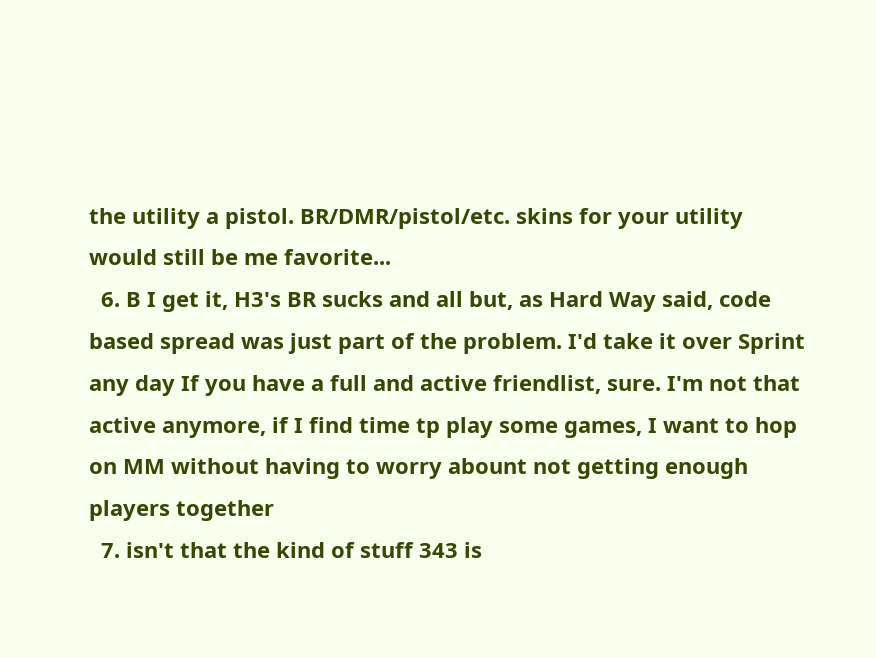the utility a pistol. BR/DMR/pistol/etc. skins for your utility would still be me favorite...
  6. B I get it, H3's BR sucks and all but, as Hard Way said, code based spread was just part of the problem. I'd take it over Sprint any day If you have a full and active friendlist, sure. I'm not that active anymore, if I find time tp play some games, I want to hop on MM without having to worry abount not getting enough players together
  7. isn't that the kind of stuff 343 is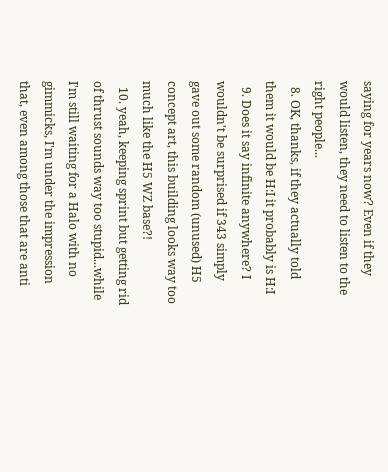saying for years now? Even if they would listen, they need to listen to the right people...
  8. OK, thanks, if they actually told them it would be H:I it probably is H:I
  9. Does it say infinite anywhere? I wouldn't be surprised if 343 simply gave out some random (unused) H5 concept art, this building looks way too much like the H5 WZ base?!
  10. yeah, keeping sprint but getting rid of thrust sounds way too stupid...while I'm still waiting for a Halo with no gimmicks, I'm under the impression that, even among those that are anti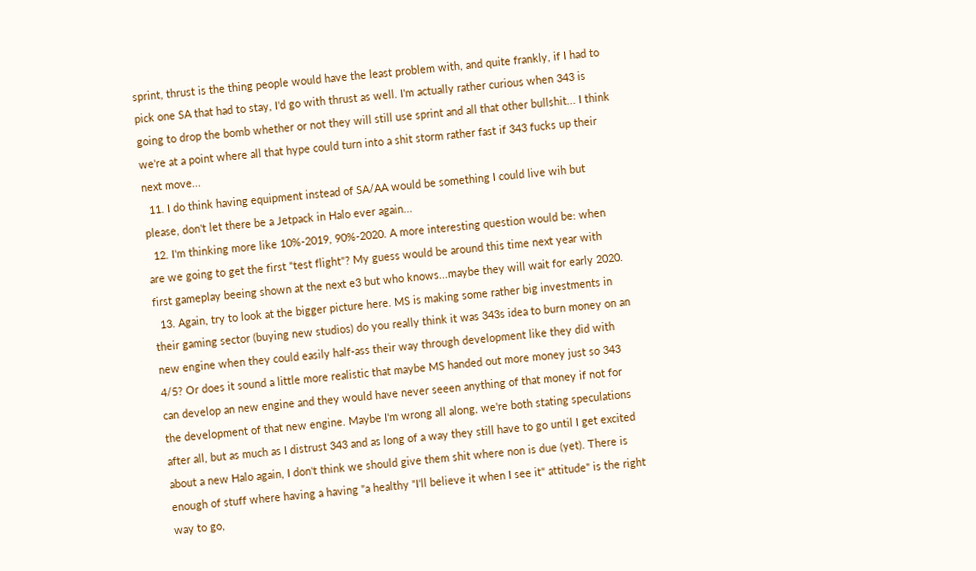sprint, thrust is the thing people would have the least problem with, and quite frankly, if I had to pick one SA that had to stay, I'd go with thrust as well. I'm actually rather curious when 343 is going to drop the bomb whether or not they will still use sprint and all that other bullshit... I think we're at a point where all that hype could turn into a shit storm rather fast if 343 fucks up their next move...
  11. I do think having equipment instead of SA/AA would be something I could live wih but please, don't let there be a Jetpack in Halo ever again...
  12. I'm thinking more like 10%-2019, 90%-2020. A more interesting question would be: when are we going to get the first "test flight"? My guess would be around this time next year with first gameplay beeing shown at the next e3 but who knows...maybe they will wait for early 2020.
  13. Again, try to look at the bigger picture here. MS is making some rather big investments in their gaming sector (buying new studios) do you really think it was 343s idea to burn money on an new engine when they could easily half-ass their way through development like they did with 4/5? Or does it sound a little more realistic that maybe MS handed out more money just so 343 can develop an new engine and they would have never seeen anything of that money if not for the development of that new engine. Maybe I'm wrong all along, we're both stating speculations after all, but as much as I distrust 343 and as long of a way they still have to go until I get excited about a new Halo again, I don't think we should give them shit where non is due (yet). There is enough of stuff where having a having "a healthy "I'll believe it when I see it" attitude" is the right way to go,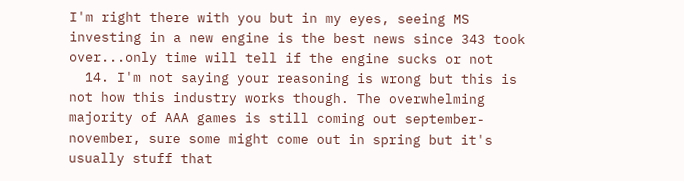I'm right there with you but in my eyes, seeing MS investing in a new engine is the best news since 343 took over...only time will tell if the engine sucks or not
  14. I'm not saying your reasoning is wrong but this is not how this industry works though. The overwhelming majority of AAA games is still coming out september-november, sure some might come out in spring but it's usually stuff that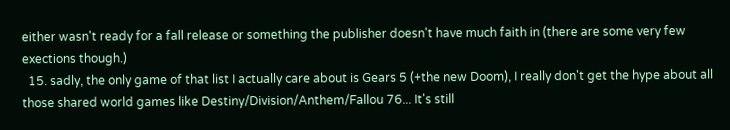either wasn't ready for a fall release or something the publisher doesn't have much faith in (there are some very few exections though.)
  15. sadly, the only game of that list I actually care about is Gears 5 (+the new Doom), I really don't get the hype about all those shared world games like Destiny/Division/Anthem/Fallou 76... It's still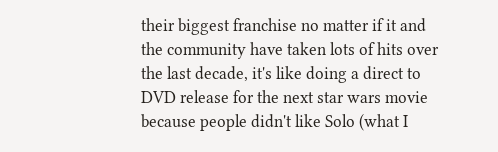their biggest franchise no matter if it and the community have taken lots of hits over the last decade, it's like doing a direct to DVD release for the next star wars movie because people didn't like Solo (what I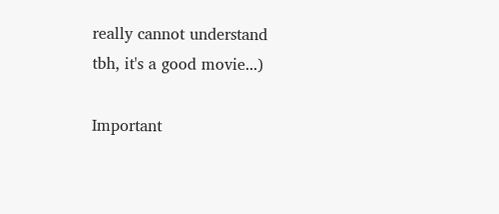really cannot understand tbh, it's a good movie...)

Important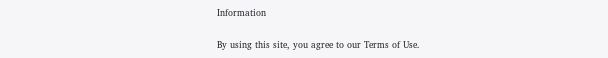Information

By using this site, you agree to our Terms of Use.